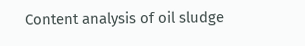Content analysis of oil sludge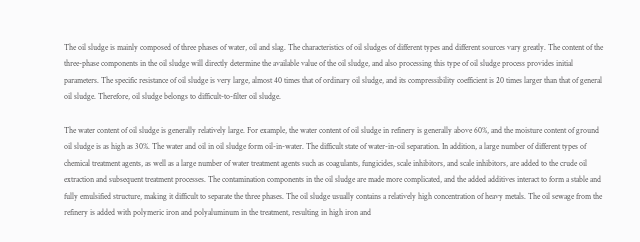The oil sludge is mainly composed of three phases of water, oil and slag. The characteristics of oil sludges of different types and different sources vary greatly. The content of the three-phase components in the oil sludge will directly determine the available value of the oil sludge, and also processing this type of oil sludge process provides initial parameters. The specific resistance of oil sludge is very large, almost 40 times that of ordinary oil sludge, and its compressibility coefficient is 20 times larger than that of general oil sludge. Therefore, oil sludge belongs to difficult-to-filter oil sludge.

The water content of oil sludge is generally relatively large. For example, the water content of oil sludge in refinery is generally above 60%, and the moisture content of ground oil sludge is as high as 30%. The water and oil in oil sludge form oil-in-water. The difficult state of water-in-oil separation. In addition, a large number of different types of chemical treatment agents, as well as a large number of water treatment agents such as coagulants, fungicides, scale inhibitors, and scale inhibitors, are added to the crude oil extraction and subsequent treatment processes. The contamination components in the oil sludge are made more complicated, and the added additives interact to form a stable and fully emulsified structure, making it difficult to separate the three phases. The oil sludge usually contains a relatively high concentration of heavy metals. The oil sewage from the refinery is added with polymeric iron and polyaluminum in the treatment, resulting in high iron and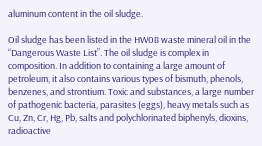aluminum content in the oil sludge.

Oil sludge has been listed in the HW08 waste mineral oil in the “Dangerous Waste List”. The oil sludge is complex in composition. In addition to containing a large amount of petroleum, it also contains various types of bismuth, phenols, benzenes, and strontium. Toxic and substances, a large number of pathogenic bacteria, parasites (eggs), heavy metals such as Cu, Zn, Cr, Hg, Pb, salts and polychlorinated biphenyls, dioxins, radioactive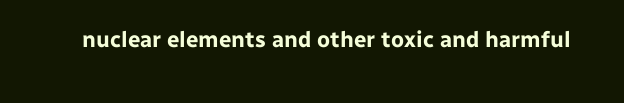nuclear elements and other toxic and harmful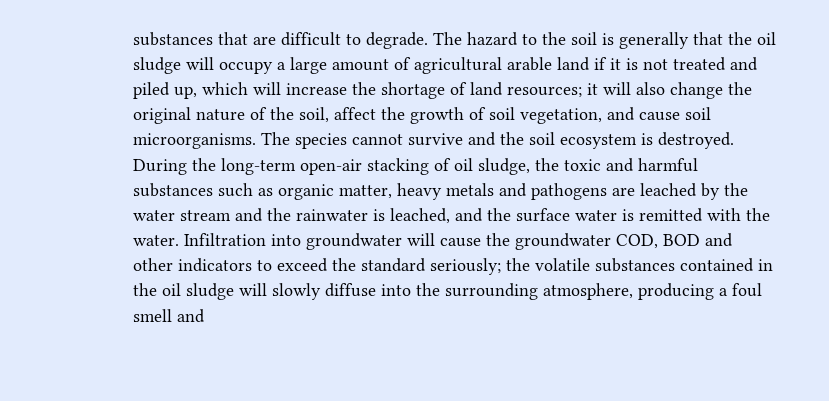substances that are difficult to degrade. The hazard to the soil is generally that the oil sludge will occupy a large amount of agricultural arable land if it is not treated and piled up, which will increase the shortage of land resources; it will also change the original nature of the soil, affect the growth of soil vegetation, and cause soil microorganisms. The species cannot survive and the soil ecosystem is destroyed. During the long-term open-air stacking of oil sludge, the toxic and harmful substances such as organic matter, heavy metals and pathogens are leached by the water stream and the rainwater is leached, and the surface water is remitted with the water. Infiltration into groundwater will cause the groundwater COD, BOD and other indicators to exceed the standard seriously; the volatile substances contained in the oil sludge will slowly diffuse into the surrounding atmosphere, producing a foul smell and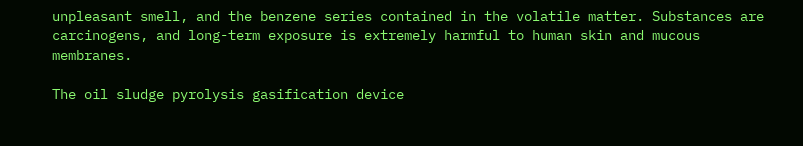unpleasant smell, and the benzene series contained in the volatile matter. Substances are carcinogens, and long-term exposure is extremely harmful to human skin and mucous membranes.

The oil sludge pyrolysis gasification device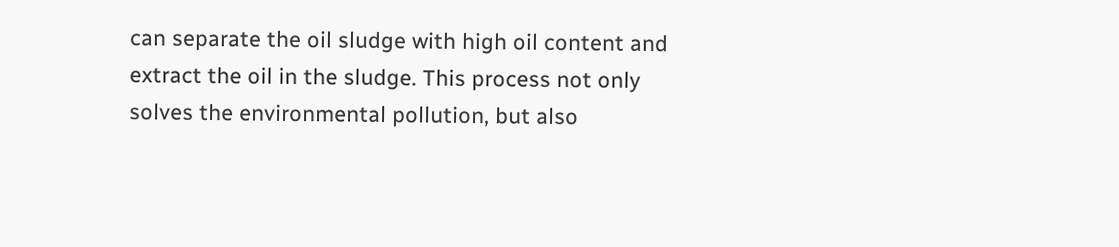can separate the oil sludge with high oil content and extract the oil in the sludge. This process not only solves the environmental pollution, but also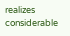realizes considerable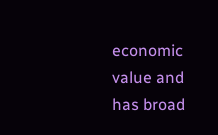economic value and has broad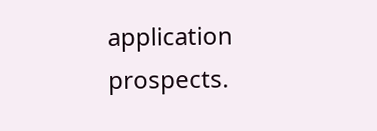application prospects.